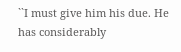``I must give him his due. He has considerably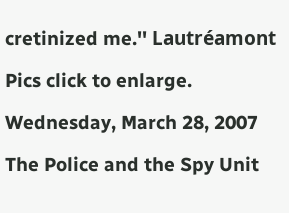cretinized me.'' Lautréamont

Pics click to enlarge.

Wednesday, March 28, 2007

The Police and the Spy Unit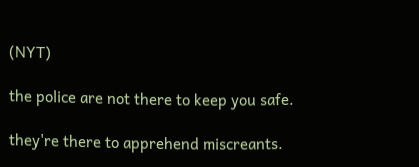(NYT)

the police are not there to keep you safe.

they're there to apprehend miscreants.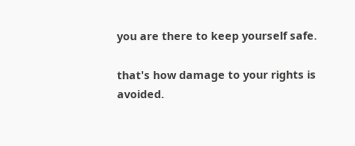you are there to keep yourself safe.

that's how damage to your rights is avoided.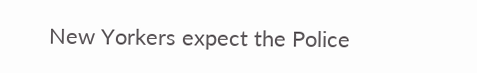New Yorkers expect the Police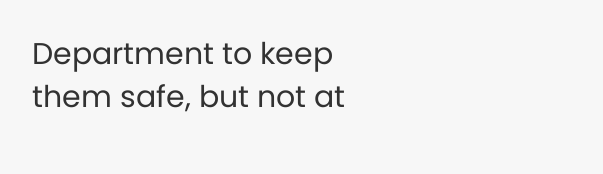Department to keep them safe, but not at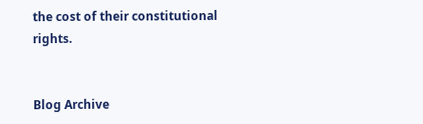the cost of their constitutional rights.


Blog Archive